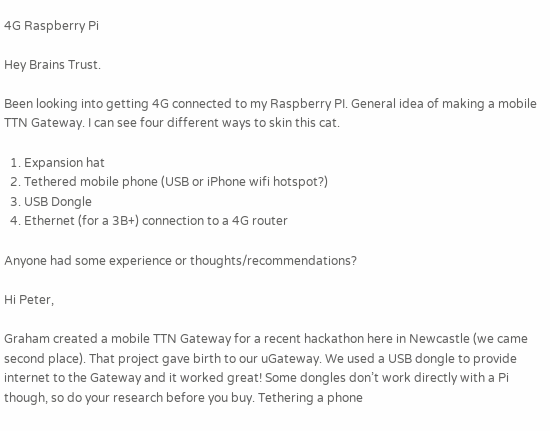4G Raspberry Pi

Hey Brains Trust.

Been looking into getting 4G connected to my Raspberry PI. General idea of making a mobile TTN Gateway. I can see four different ways to skin this cat.

  1. Expansion hat
  2. Tethered mobile phone (USB or iPhone wifi hotspot?)
  3. USB Dongle
  4. Ethernet (for a 3B+) connection to a 4G router

Anyone had some experience or thoughts/recommendations?

Hi Peter,

Graham created a mobile TTN Gateway for a recent hackathon here in Newcastle (we came second place). That project gave birth to our uGateway. We used a USB dongle to provide internet to the Gateway and it worked great! Some dongles don’t work directly with a Pi though, so do your research before you buy. Tethering a phone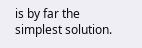is by far the simplest solution.